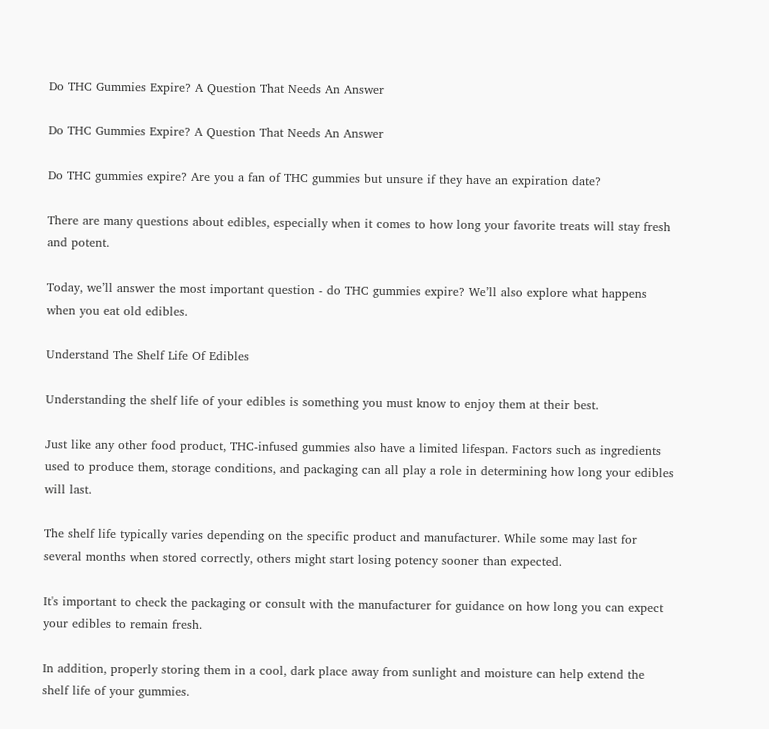Do THC Gummies Expire? A Question That Needs An Answer

Do THC Gummies Expire? A Question That Needs An Answer

Do THC gummies expire? Are you a fan of THC gummies but unsure if they have an expiration date?

There are many questions about edibles, especially when it comes to how long your favorite treats will stay fresh and potent.

Today, we’ll answer the most important question - do THC gummies expire? We’ll also explore what happens when you eat old edibles.

Understand The Shelf Life Of Edibles

Understanding the shelf life of your edibles is something you must know to enjoy them at their best.

Just like any other food product, THC-infused gummies also have a limited lifespan. Factors such as ingredients used to produce them, storage conditions, and packaging can all play a role in determining how long your edibles will last.

The shelf life typically varies depending on the specific product and manufacturer. While some may last for several months when stored correctly, others might start losing potency sooner than expected.

It's important to check the packaging or consult with the manufacturer for guidance on how long you can expect your edibles to remain fresh.

In addition, properly storing them in a cool, dark place away from sunlight and moisture can help extend the shelf life of your gummies.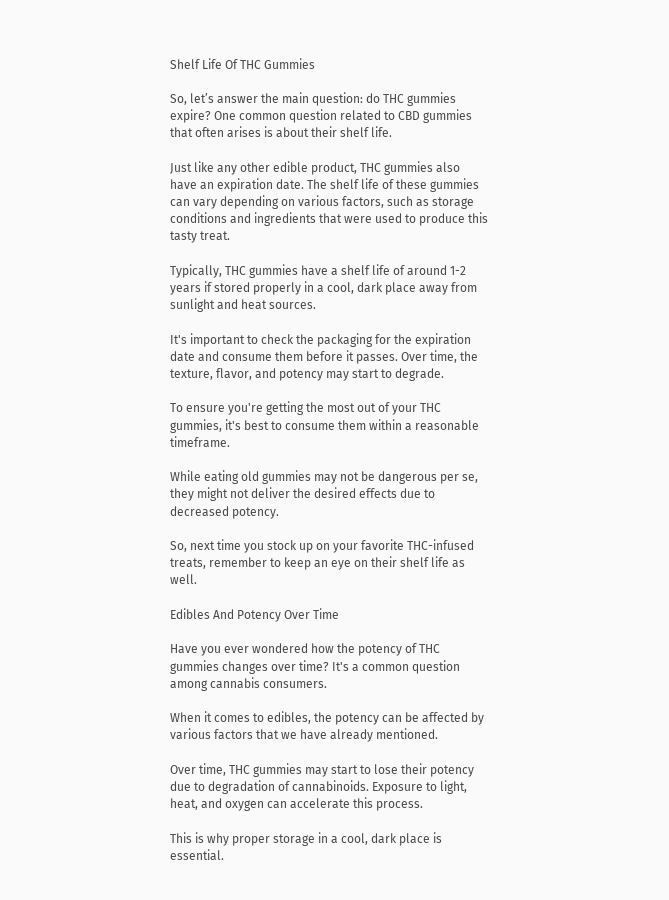Shelf Life Of THC Gummies

So, let’s answer the main question: do THC gummies expire? One common question related to CBD gummies that often arises is about their shelf life.

Just like any other edible product, THC gummies also have an expiration date. The shelf life of these gummies can vary depending on various factors, such as storage conditions and ingredients that were used to produce this tasty treat.

Typically, THC gummies have a shelf life of around 1-2 years if stored properly in a cool, dark place away from sunlight and heat sources.

It's important to check the packaging for the expiration date and consume them before it passes. Over time, the texture, flavor, and potency may start to degrade.

To ensure you're getting the most out of your THC gummies, it's best to consume them within a reasonable timeframe.

While eating old gummies may not be dangerous per se, they might not deliver the desired effects due to decreased potency.

So, next time you stock up on your favorite THC-infused treats, remember to keep an eye on their shelf life as well.

Edibles And Potency Over Time

Have you ever wondered how the potency of THC gummies changes over time? It's a common question among cannabis consumers.

When it comes to edibles, the potency can be affected by various factors that we have already mentioned.

Over time, THC gummies may start to lose their potency due to degradation of cannabinoids. Exposure to light, heat, and oxygen can accelerate this process.

This is why proper storage in a cool, dark place is essential.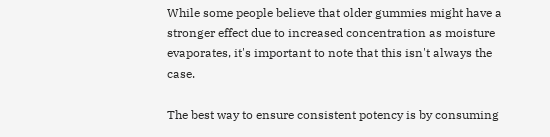While some people believe that older gummies might have a stronger effect due to increased concentration as moisture evaporates, it's important to note that this isn't always the case.

The best way to ensure consistent potency is by consuming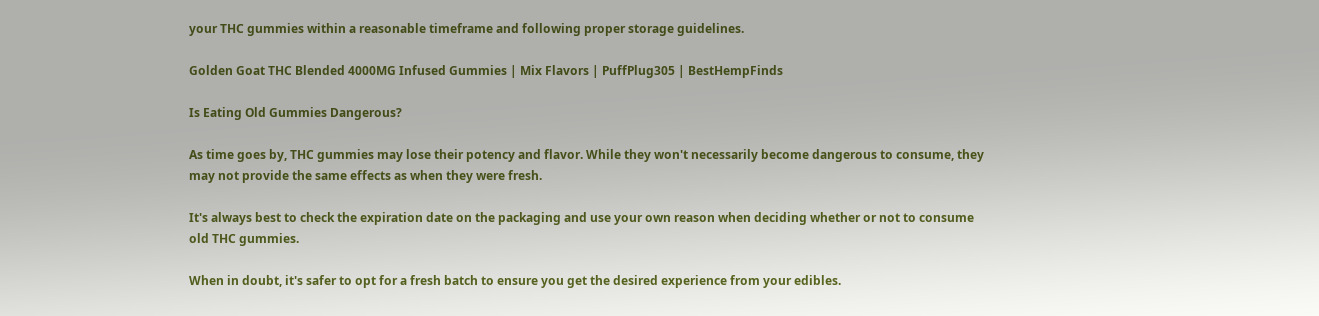your THC gummies within a reasonable timeframe and following proper storage guidelines.

Golden Goat THC Blended 4000MG Infused Gummies | Mix Flavors | PuffPlug305 | BestHempFinds

Is Eating Old Gummies Dangerous?

As time goes by, THC gummies may lose their potency and flavor. While they won't necessarily become dangerous to consume, they may not provide the same effects as when they were fresh.

It's always best to check the expiration date on the packaging and use your own reason when deciding whether or not to consume old THC gummies.

When in doubt, it's safer to opt for a fresh batch to ensure you get the desired experience from your edibles.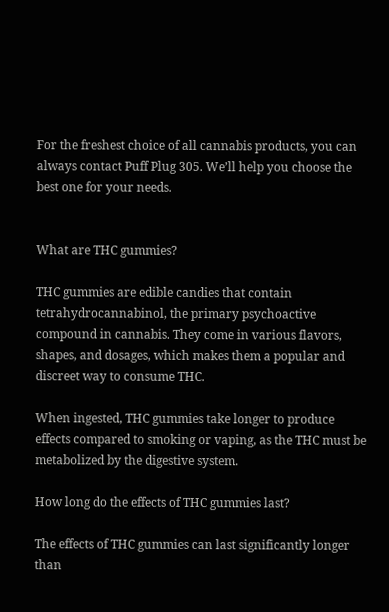For the freshest choice of all cannabis products, you can always contact Puff Plug 305. We’ll help you choose the best one for your needs.


What are THC gummies?

THC gummies are edible candies that contain tetrahydrocannabinol, the primary psychoactive compound in cannabis. They come in various flavors, shapes, and dosages, which makes them a popular and discreet way to consume THC.

When ingested, THC gummies take longer to produce effects compared to smoking or vaping, as the THC must be metabolized by the digestive system.

How long do the effects of THC gummies last?

The effects of THC gummies can last significantly longer than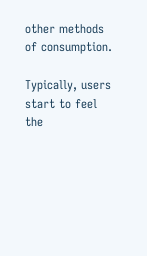other methods of consumption.

Typically, users start to feel the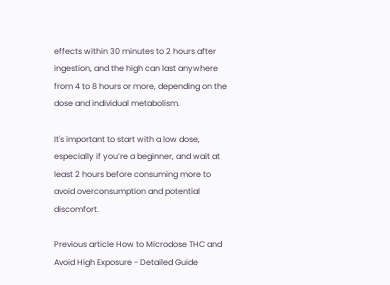effects within 30 minutes to 2 hours after ingestion, and the high can last anywhere from 4 to 8 hours or more, depending on the dose and individual metabolism.

It's important to start with a low dose, especially if you’re a beginner, and wait at least 2 hours before consuming more to avoid overconsumption and potential discomfort.

Previous article How to Microdose THC and Avoid High Exposure - Detailed Guide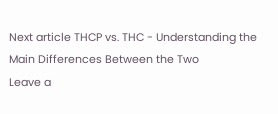Next article THCP vs. THC - Understanding the Main Differences Between the Two
Leave a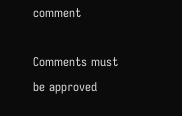comment

Comments must be approved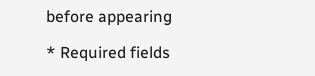before appearing

* Required fields